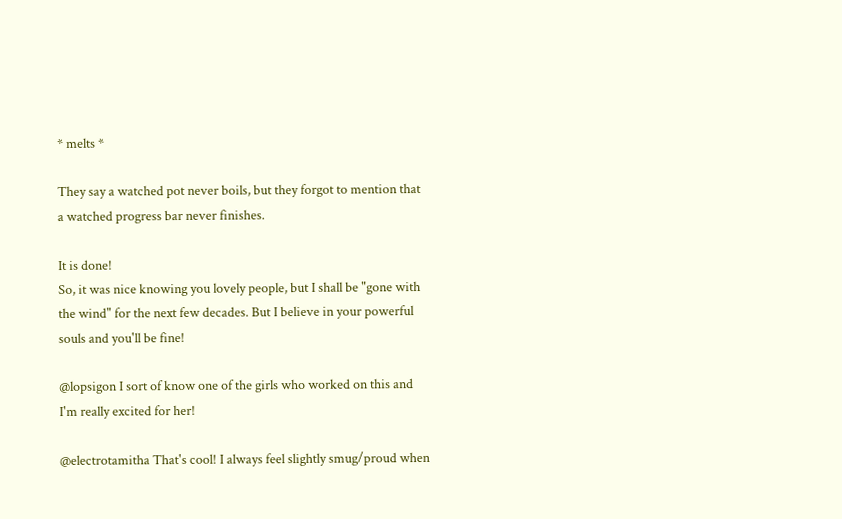* melts *

They say a watched pot never boils, but they forgot to mention that a watched progress bar never finishes.

It is done!
So, it was nice knowing you lovely people, but I shall be "gone with the wind" for the next few decades. But I believe in your powerful souls and you'll be fine!

@lopsigon I sort of know one of the girls who worked on this and I'm really excited for her!

@electrotamitha That's cool! I always feel slightly smug/proud when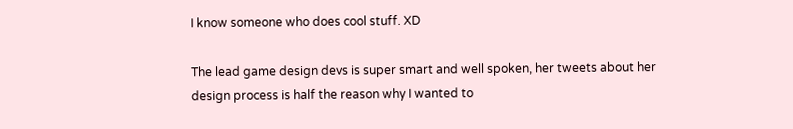I know someone who does cool stuff. XD

The lead game design devs is super smart and well spoken, her tweets about her design process is half the reason why I wanted to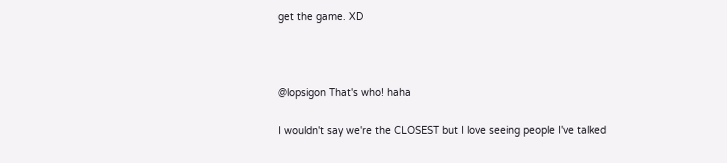get the game. XD



@lopsigon That's who! haha

I wouldn't say we're the CLOSEST but I love seeing people I've talked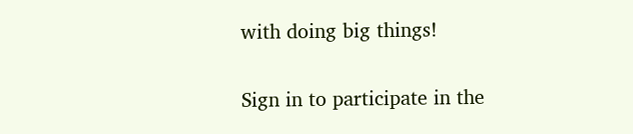with doing big things!

Sign in to participate in the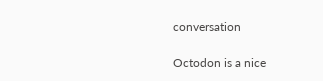conversation

Octodon is a nice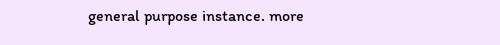general purpose instance. more